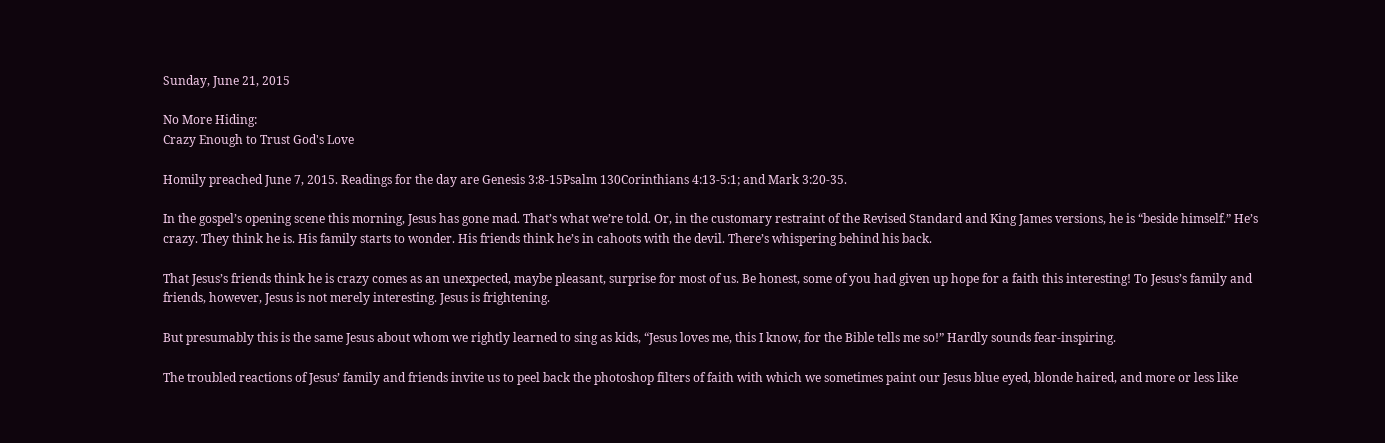Sunday, June 21, 2015

No More Hiding:
Crazy Enough to Trust God's Love

Homily preached June 7, 2015. Readings for the day are Genesis 3:8-15Psalm 130Corinthians 4:13-5:1; and Mark 3:20-35.

In the gospel’s opening scene this morning, Jesus has gone mad. That’s what we’re told. Or, in the customary restraint of the Revised Standard and King James versions, he is “beside himself.” He’s crazy. They think he is. His family starts to wonder. His friends think he’s in cahoots with the devil. There’s whispering behind his back.

That Jesus’s friends think he is crazy comes as an unexpected, maybe pleasant, surprise for most of us. Be honest, some of you had given up hope for a faith this interesting! To Jesus’s family and friends, however, Jesus is not merely interesting. Jesus is frightening.

But presumably this is the same Jesus about whom we rightly learned to sing as kids, “Jesus loves me, this I know, for the Bible tells me so!” Hardly sounds fear-inspiring.

The troubled reactions of Jesus’ family and friends invite us to peel back the photoshop filters of faith with which we sometimes paint our Jesus blue eyed, blonde haired, and more or less like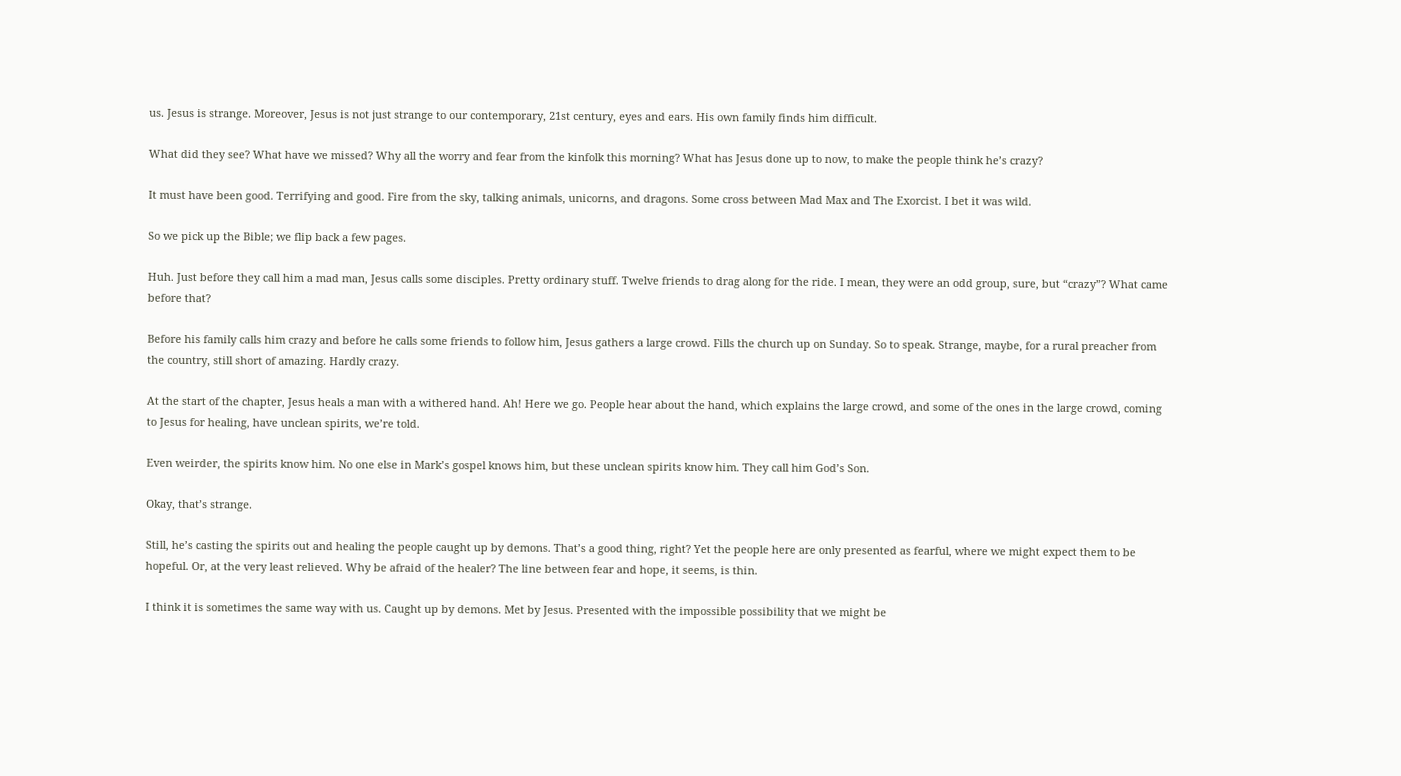us. Jesus is strange. Moreover, Jesus is not just strange to our contemporary, 21st century, eyes and ears. His own family finds him difficult.

What did they see? What have we missed? Why all the worry and fear from the kinfolk this morning? What has Jesus done up to now, to make the people think he’s crazy?

It must have been good. Terrifying and good. Fire from the sky, talking animals, unicorns, and dragons. Some cross between Mad Max and The Exorcist. I bet it was wild.

So we pick up the Bible; we flip back a few pages.

Huh. Just before they call him a mad man, Jesus calls some disciples. Pretty ordinary stuff. Twelve friends to drag along for the ride. I mean, they were an odd group, sure, but “crazy”? What came before that?

Before his family calls him crazy and before he calls some friends to follow him, Jesus gathers a large crowd. Fills the church up on Sunday. So to speak. Strange, maybe, for a rural preacher from the country, still short of amazing. Hardly crazy.

At the start of the chapter, Jesus heals a man with a withered hand. Ah! Here we go. People hear about the hand, which explains the large crowd, and some of the ones in the large crowd, coming to Jesus for healing, have unclean spirits, we’re told.

Even weirder, the spirits know him. No one else in Mark’s gospel knows him, but these unclean spirits know him. They call him God’s Son.

Okay, that’s strange.

Still, he’s casting the spirits out and healing the people caught up by demons. That’s a good thing, right? Yet the people here are only presented as fearful, where we might expect them to be hopeful. Or, at the very least relieved. Why be afraid of the healer? The line between fear and hope, it seems, is thin.

I think it is sometimes the same way with us. Caught up by demons. Met by Jesus. Presented with the impossible possibility that we might be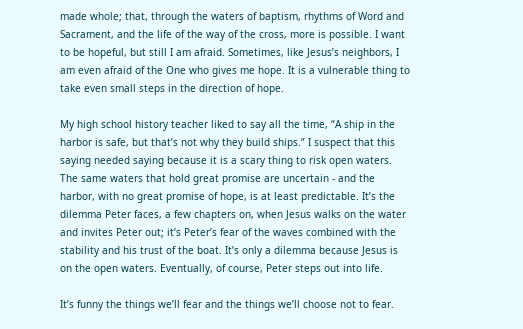made whole; that, through the waters of baptism, rhythms of Word and Sacrament, and the life of the way of the cross, more is possible. I want to be hopeful, but still I am afraid. Sometimes, like Jesus’s neighbors, I am even afraid of the One who gives me hope. It is a vulnerable thing to take even small steps in the direction of hope.

My high school history teacher liked to say all the time, “A ship in the harbor is safe, but that’s not why they build ships.” I suspect that this saying needed saying because it is a scary thing to risk open waters. The same waters that hold great promise are uncertain - and the harbor, with no great promise of hope, is at least predictable. It’s the dilemma Peter faces, a few chapters on, when Jesus walks on the water and invites Peter out; it’s Peter’s fear of the waves combined with the stability and his trust of the boat. It’s only a dilemma because Jesus is on the open waters. Eventually, of course, Peter steps out into life.

It’s funny the things we’ll fear and the things we’ll choose not to fear.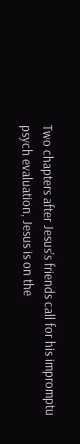Two chapters after Jesus’s friends call for his impromptu psych evaluation, Jesus is on the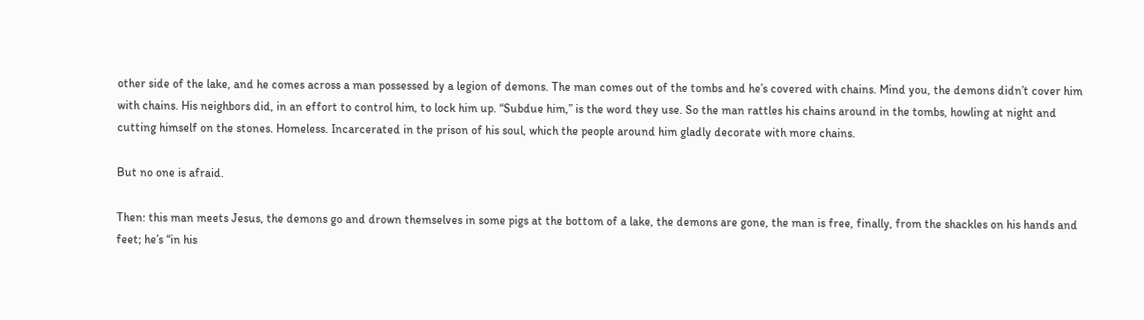other side of the lake, and he comes across a man possessed by a legion of demons. The man comes out of the tombs and he’s covered with chains. Mind you, the demons didn’t cover him with chains. His neighbors did, in an effort to control him, to lock him up. “Subdue him,” is the word they use. So the man rattles his chains around in the tombs, howling at night and cutting himself on the stones. Homeless. Incarcerated in the prison of his soul, which the people around him gladly decorate with more chains.

But no one is afraid.

Then: this man meets Jesus, the demons go and drown themselves in some pigs at the bottom of a lake, the demons are gone, the man is free, finally, from the shackles on his hands and feet; he’s “in his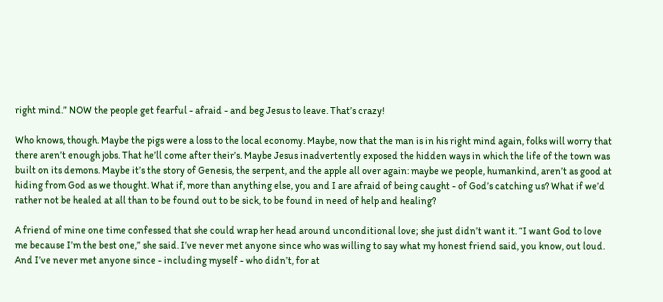right mind.” NOW the people get fearful - afraid - and beg Jesus to leave. That’s crazy!

Who knows, though. Maybe the pigs were a loss to the local economy. Maybe, now that the man is in his right mind again, folks will worry that there aren’t enough jobs. That he’ll come after their’s. Maybe Jesus inadvertently exposed the hidden ways in which the life of the town was built on its demons. Maybe it’s the story of Genesis, the serpent, and the apple all over again: maybe we people, humankind, aren’t as good at hiding from God as we thought. What if, more than anything else, you and I are afraid of being caught - of God’s catching us? What if we’d rather not be healed at all than to be found out to be sick, to be found in need of help and healing?

A friend of mine one time confessed that she could wrap her head around unconditional love; she just didn’t want it. “I want God to love me because I’m the best one,” she said. I’ve never met anyone since who was willing to say what my honest friend said, you know, out loud. And I’ve never met anyone since - including myself - who didn’t, for at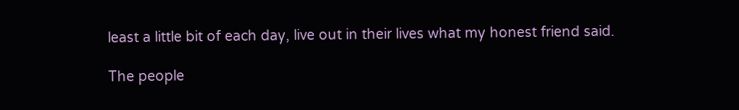least a little bit of each day, live out in their lives what my honest friend said.

The people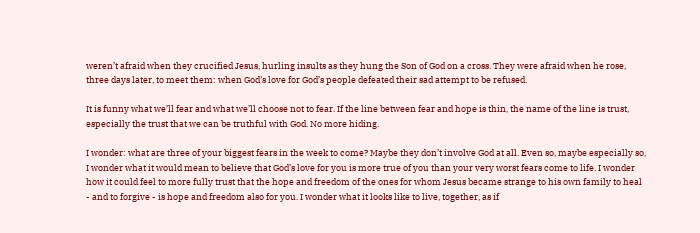weren’t afraid when they crucified Jesus, hurling insults as they hung the Son of God on a cross. They were afraid when he rose, three days later, to meet them: when God’s love for God’s people defeated their sad attempt to be refused.

It is funny what we’ll fear and what we’ll choose not to fear. If the line between fear and hope is thin, the name of the line is trust, especially the trust that we can be truthful with God. No more hiding.

I wonder: what are three of your biggest fears in the week to come? Maybe they don’t involve God at all. Even so, maybe especially so, I wonder what it would mean to believe that God’s love for you is more true of you than your very worst fears come to life. I wonder how it could feel to more fully trust that the hope and freedom of the ones for whom Jesus became strange to his own family to heal - and to forgive - is hope and freedom also for you. I wonder what it looks like to live, together, as if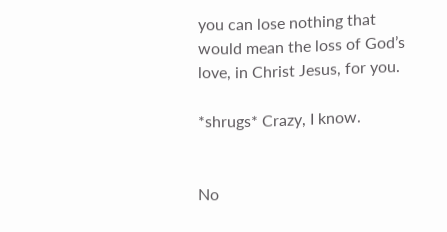you can lose nothing that would mean the loss of God’s love, in Christ Jesus, for you.

*shrugs* Crazy, I know.


No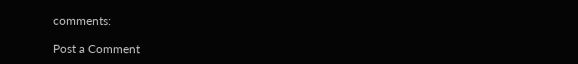comments:

Post a Comment